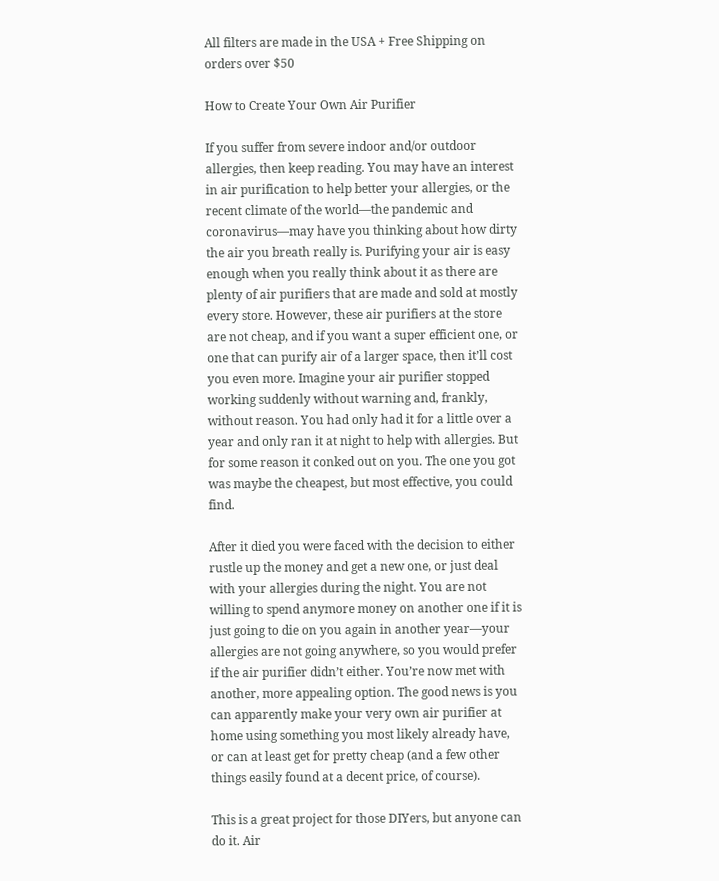All filters are made in the USA + Free Shipping on orders over $50

How to Create Your Own Air Purifier

If you suffer from severe indoor and/or outdoor allergies, then keep reading. You may have an interest in air purification to help better your allergies, or the recent climate of the world—the pandemic and coronavirus—may have you thinking about how dirty the air you breath really is. Purifying your air is easy enough when you really think about it as there are plenty of air purifiers that are made and sold at mostly every store. However, these air purifiers at the store are not cheap, and if you want a super efficient one, or one that can purify air of a larger space, then it’ll cost you even more. Imagine your air purifier stopped working suddenly without warning and, frankly, without reason. You had only had it for a little over a year and only ran it at night to help with allergies. But for some reason it conked out on you. The one you got was maybe the cheapest, but most effective, you could find.

After it died you were faced with the decision to either rustle up the money and get a new one, or just deal with your allergies during the night. You are not willing to spend anymore money on another one if it is just going to die on you again in another year—your allergies are not going anywhere, so you would prefer if the air purifier didn’t either. You’re now met with another, more appealing option. The good news is you can apparently make your very own air purifier at home using something you most likely already have, or can at least get for pretty cheap (and a few other things easily found at a decent price, of course).

This is a great project for those DIYers, but anyone can do it. Air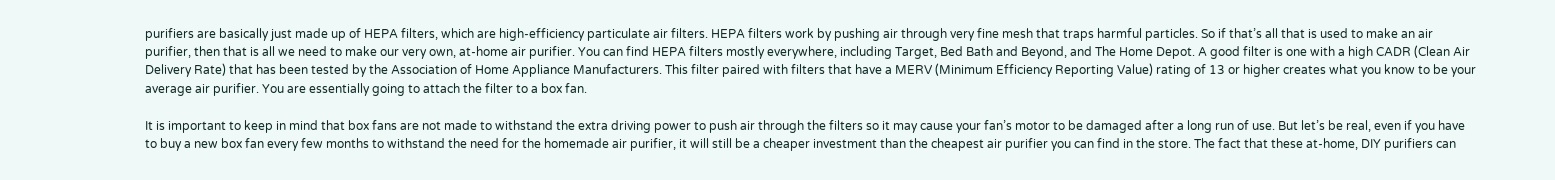purifiers are basically just made up of HEPA filters, which are high-efficiency particulate air filters. HEPA filters work by pushing air through very fine mesh that traps harmful particles. So if that’s all that is used to make an air purifier, then that is all we need to make our very own, at-home air purifier. You can find HEPA filters mostly everywhere, including Target, Bed Bath and Beyond, and The Home Depot. A good filter is one with a high CADR (Clean Air Delivery Rate) that has been tested by the Association of Home Appliance Manufacturers. This filter paired with filters that have a MERV (Minimum Efficiency Reporting Value) rating of 13 or higher creates what you know to be your average air purifier. You are essentially going to attach the filter to a box fan.

It is important to keep in mind that box fans are not made to withstand the extra driving power to push air through the filters so it may cause your fan’s motor to be damaged after a long run of use. But let’s be real, even if you have to buy a new box fan every few months to withstand the need for the homemade air purifier, it will still be a cheaper investment than the cheapest air purifier you can find in the store. The fact that these at-home, DIY purifiers can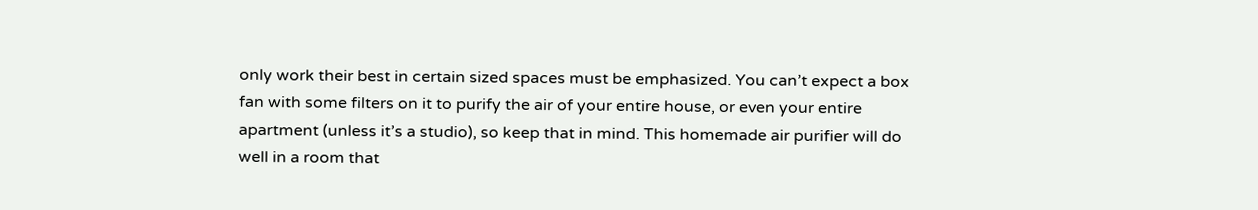only work their best in certain sized spaces must be emphasized. You can’t expect a box fan with some filters on it to purify the air of your entire house, or even your entire apartment (unless it’s a studio), so keep that in mind. This homemade air purifier will do well in a room that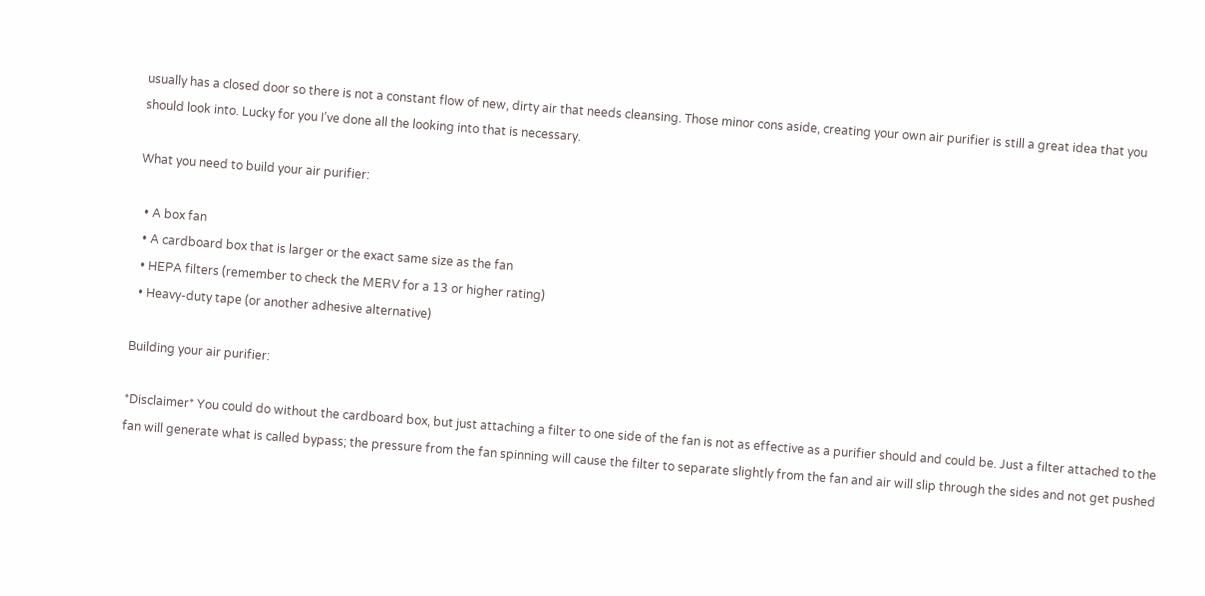usually has a closed door so there is not a constant flow of new, dirty air that needs cleansing. Those minor cons aside, creating your own air purifier is still a great idea that you should look into. Lucky for you I’ve done all the looking into that is necessary.

What you need to build your air purifier:

  • A box fan
  • A cardboard box that is larger or the exact same size as the fan
  • HEPA filters (remember to check the MERV for a 13 or higher rating)
  • Heavy-duty tape (or another adhesive alternative)

Building your air purifier:

*Disclaimer* You could do without the cardboard box, but just attaching a filter to one side of the fan is not as effective as a purifier should and could be. Just a filter attached to the fan will generate what is called bypass; the pressure from the fan spinning will cause the filter to separate slightly from the fan and air will slip through the sides and not get pushed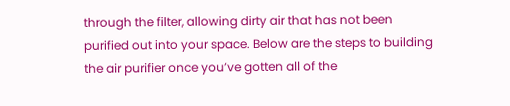through the filter, allowing dirty air that has not been purified out into your space. Below are the steps to building the air purifier once you’ve gotten all of the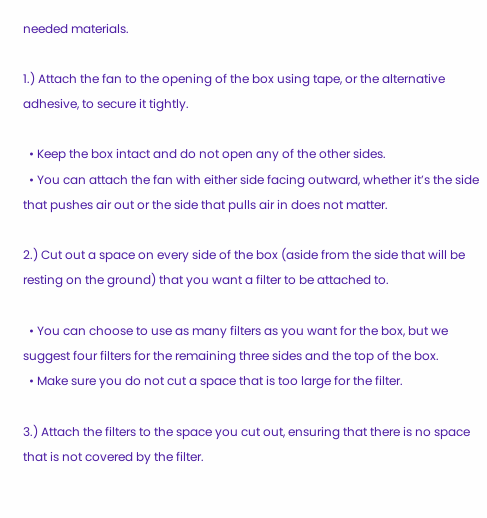needed materials.

1.) Attach the fan to the opening of the box using tape, or the alternative adhesive, to secure it tightly.

  • Keep the box intact and do not open any of the other sides.
  • You can attach the fan with either side facing outward, whether it’s the side that pushes air out or the side that pulls air in does not matter.

2.) Cut out a space on every side of the box (aside from the side that will be resting on the ground) that you want a filter to be attached to.

  • You can choose to use as many filters as you want for the box, but we suggest four filters for the remaining three sides and the top of the box.
  • Make sure you do not cut a space that is too large for the filter.

3.) Attach the filters to the space you cut out, ensuring that there is no space that is not covered by the filter.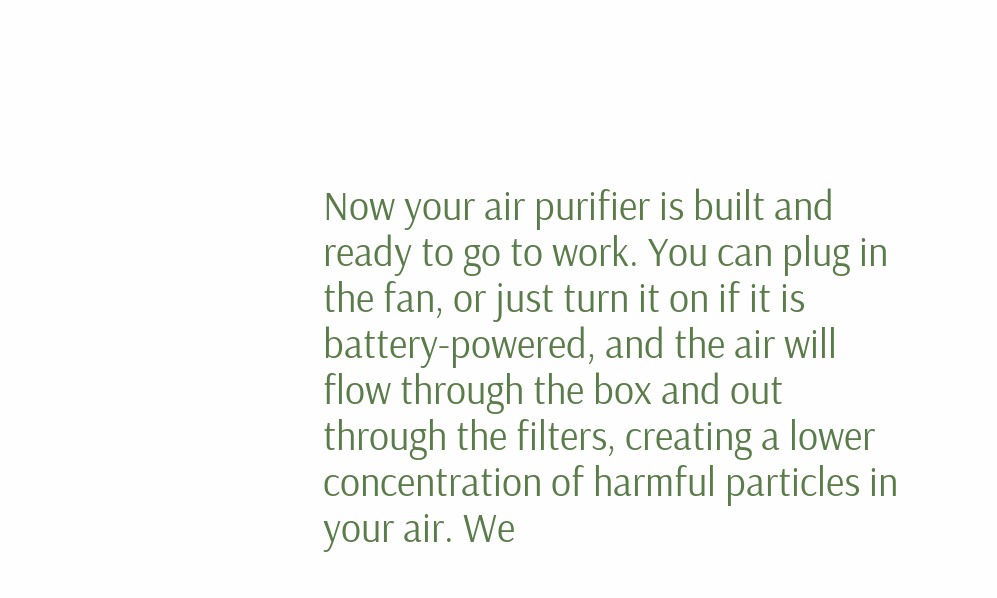Now your air purifier is built and ready to go to work. You can plug in the fan, or just turn it on if it is battery-powered, and the air will flow through the box and out through the filters, creating a lower concentration of harmful particles in your air. We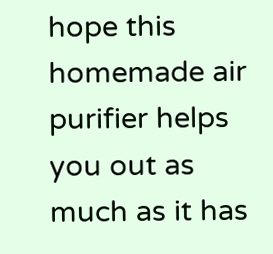hope this homemade air purifier helps you out as much as it has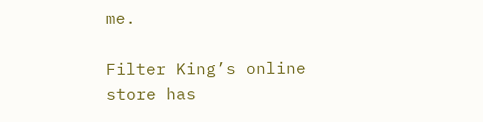me.

Filter King’s online store has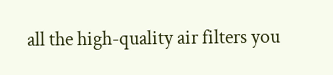all the high-quality air filters you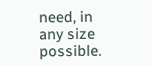need, in any size possible.